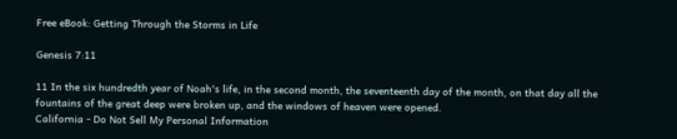Free eBook: Getting Through the Storms in Life

Genesis 7:11

11 In the six hundredth year of Noah's life, in the second month, the seventeenth day of the month, on that day all the fountains of the great deep were broken up, and the windows of heaven were opened.
California - Do Not Sell My Personal Information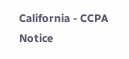California - CCPA Notice